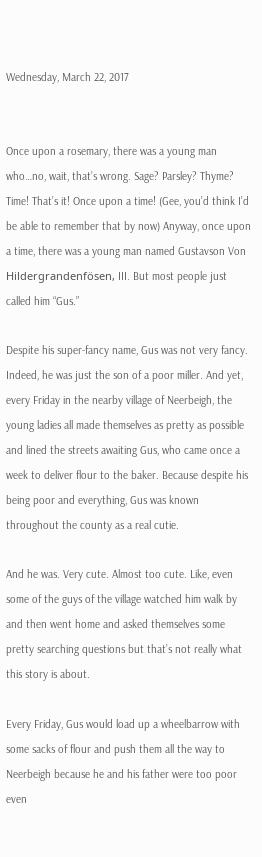Wednesday, March 22, 2017


Once upon a rosemary, there was a young man who…no, wait, that’s wrong. Sage? Parsley? Thyme? Time! That’s it! Once upon a time! (Gee, you’d think I’d be able to remember that by now) Anyway, once upon a time, there was a young man named Gustavson Von Hildergrandenfösen, III. But most people just called him “Gus.”

Despite his super-fancy name, Gus was not very fancy. Indeed, he was just the son of a poor miller. And yet, every Friday in the nearby village of Neerbeigh, the young ladies all made themselves as pretty as possible and lined the streets awaiting Gus, who came once a week to deliver flour to the baker. Because despite his being poor and everything, Gus was known throughout the county as a real cutie.

And he was. Very cute. Almost too cute. Like, even some of the guys of the village watched him walk by and then went home and asked themselves some pretty searching questions but that’s not really what this story is about.

Every Friday, Gus would load up a wheelbarrow with some sacks of flour and push them all the way to Neerbeigh because he and his father were too poor even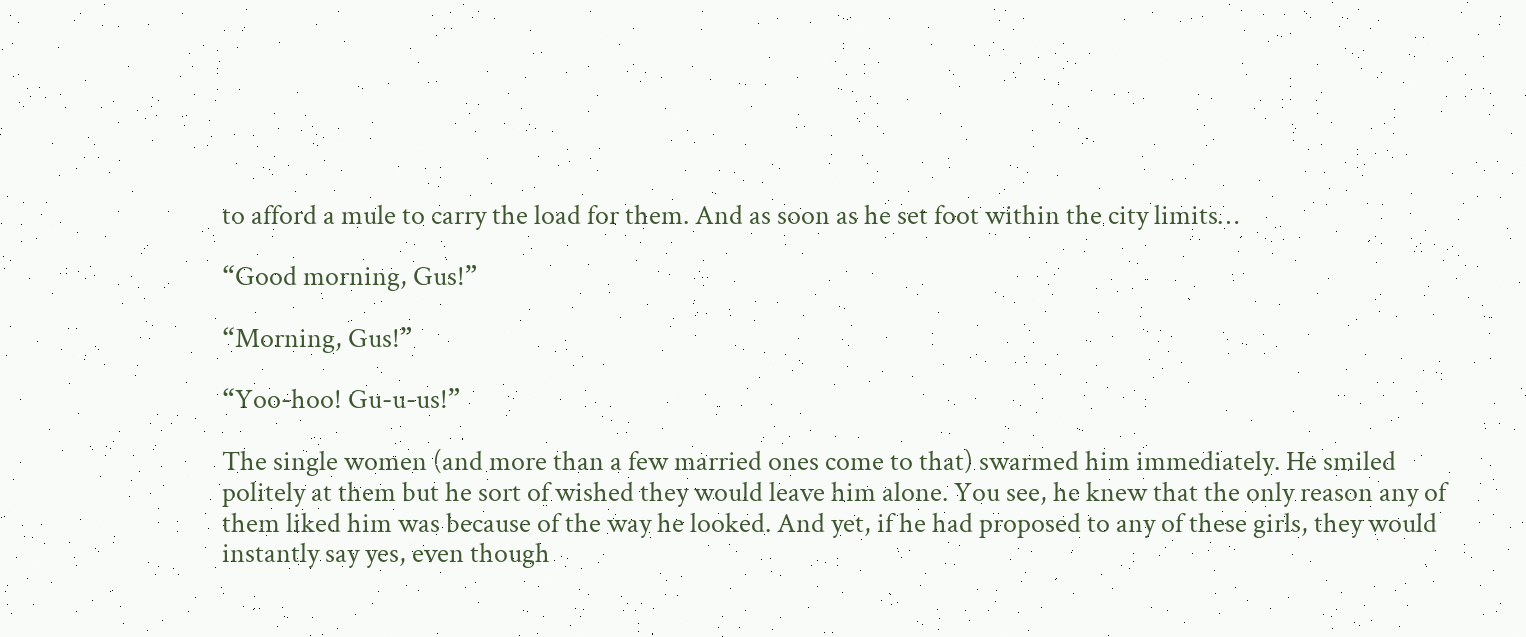to afford a mule to carry the load for them. And as soon as he set foot within the city limits…

“Good morning, Gus!”

“Morning, Gus!”

“Yoo-hoo! Gu-u-us!”

The single women (and more than a few married ones come to that) swarmed him immediately. He smiled politely at them but he sort of wished they would leave him alone. You see, he knew that the only reason any of them liked him was because of the way he looked. And yet, if he had proposed to any of these girls, they would instantly say yes, even though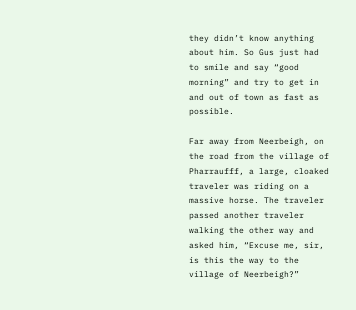they didn’t know anything about him. So Gus just had to smile and say “good morning” and try to get in and out of town as fast as possible.

Far away from Neerbeigh, on the road from the village of Pharraufff, a large, cloaked traveler was riding on a massive horse. The traveler passed another traveler walking the other way and asked him, “Excuse me, sir, is this the way to the village of Neerbeigh?”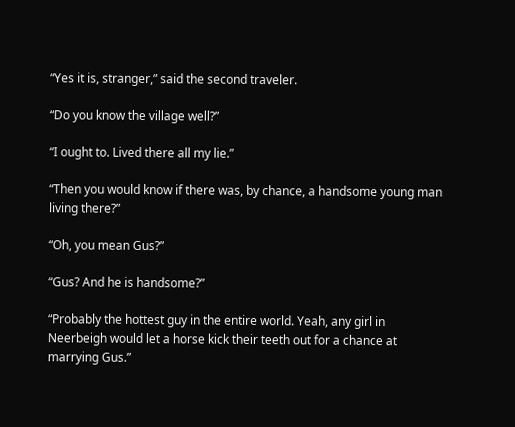“Yes it is, stranger,” said the second traveler.

“Do you know the village well?”

“I ought to. Lived there all my lie.”

“Then you would know if there was, by chance, a handsome young man living there?”

“Oh, you mean Gus?”

“Gus? And he is handsome?”

“Probably the hottest guy in the entire world. Yeah, any girl in Neerbeigh would let a horse kick their teeth out for a chance at marrying Gus.”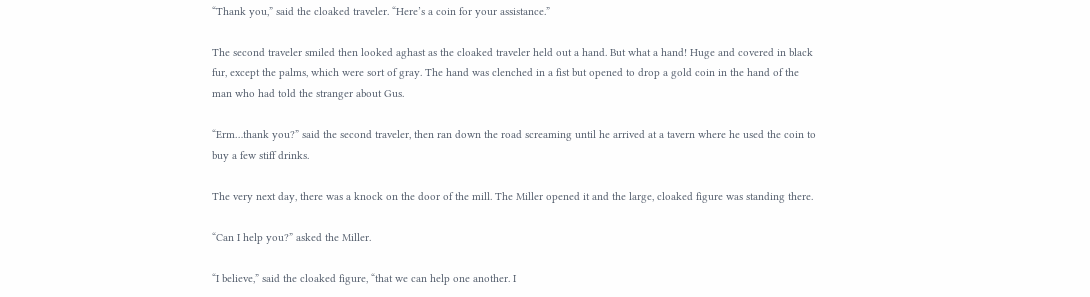“Thank you,” said the cloaked traveler. “Here’s a coin for your assistance.”

The second traveler smiled then looked aghast as the cloaked traveler held out a hand. But what a hand! Huge and covered in black fur, except the palms, which were sort of gray. The hand was clenched in a fist but opened to drop a gold coin in the hand of the man who had told the stranger about Gus.

“Erm…thank you?” said the second traveler, then ran down the road screaming until he arrived at a tavern where he used the coin to buy a few stiff drinks.

The very next day, there was a knock on the door of the mill. The Miller opened it and the large, cloaked figure was standing there.

“Can I help you?” asked the Miller.

“I believe,” said the cloaked figure, “that we can help one another. I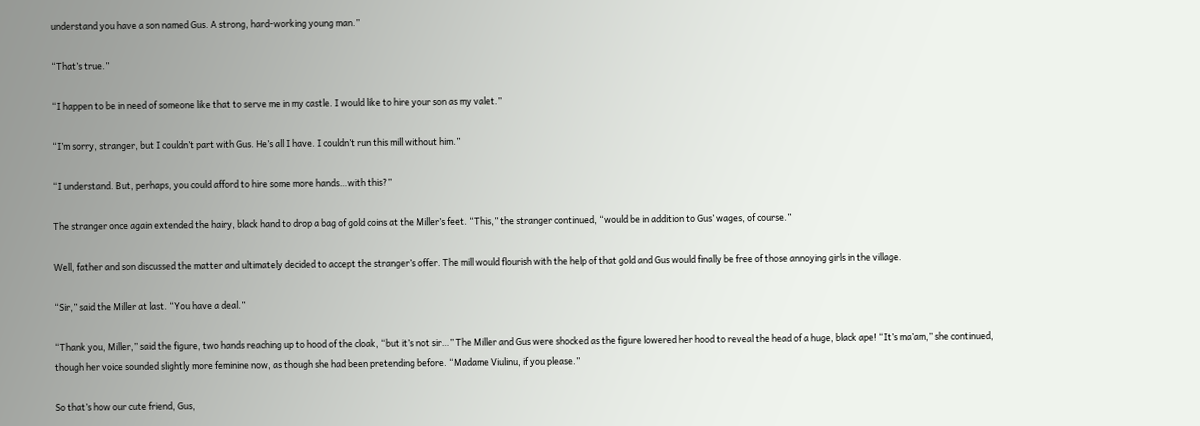understand you have a son named Gus. A strong, hard-working young man.”

“That’s true.”

“I happen to be in need of someone like that to serve me in my castle. I would like to hire your son as my valet.”

“I’m sorry, stranger, but I couldn’t part with Gus. He’s all I have. I couldn’t run this mill without him.”

“I understand. But, perhaps, you could afford to hire some more hands…with this?”

The stranger once again extended the hairy, black hand to drop a bag of gold coins at the Miller’s feet. “This,” the stranger continued, “would be in addition to Gus’ wages, of course.”

Well, father and son discussed the matter and ultimately decided to accept the stranger’s offer. The mill would flourish with the help of that gold and Gus would finally be free of those annoying girls in the village.

“Sir,” said the Miller at last. “You have a deal.”

“Thank you, Miller,” said the figure, two hands reaching up to hood of the cloak, “but it’s not sir…” The Miller and Gus were shocked as the figure lowered her hood to reveal the head of a huge, black ape! “It’s ma’am,” she continued, though her voice sounded slightly more feminine now, as though she had been pretending before. “Madame Viulinu, if you please.”

So that’s how our cute friend, Gus,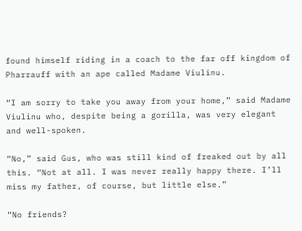found himself riding in a coach to the far off kingdom of Pharrauff with an ape called Madame Viulinu.

“I am sorry to take you away from your home,” said Madame Viulinu who, despite being a gorilla, was very elegant and well-spoken.

“No,” said Gus, who was still kind of freaked out by all this. “Not at all. I was never really happy there. I’ll miss my father, of course, but little else.”

“No friends?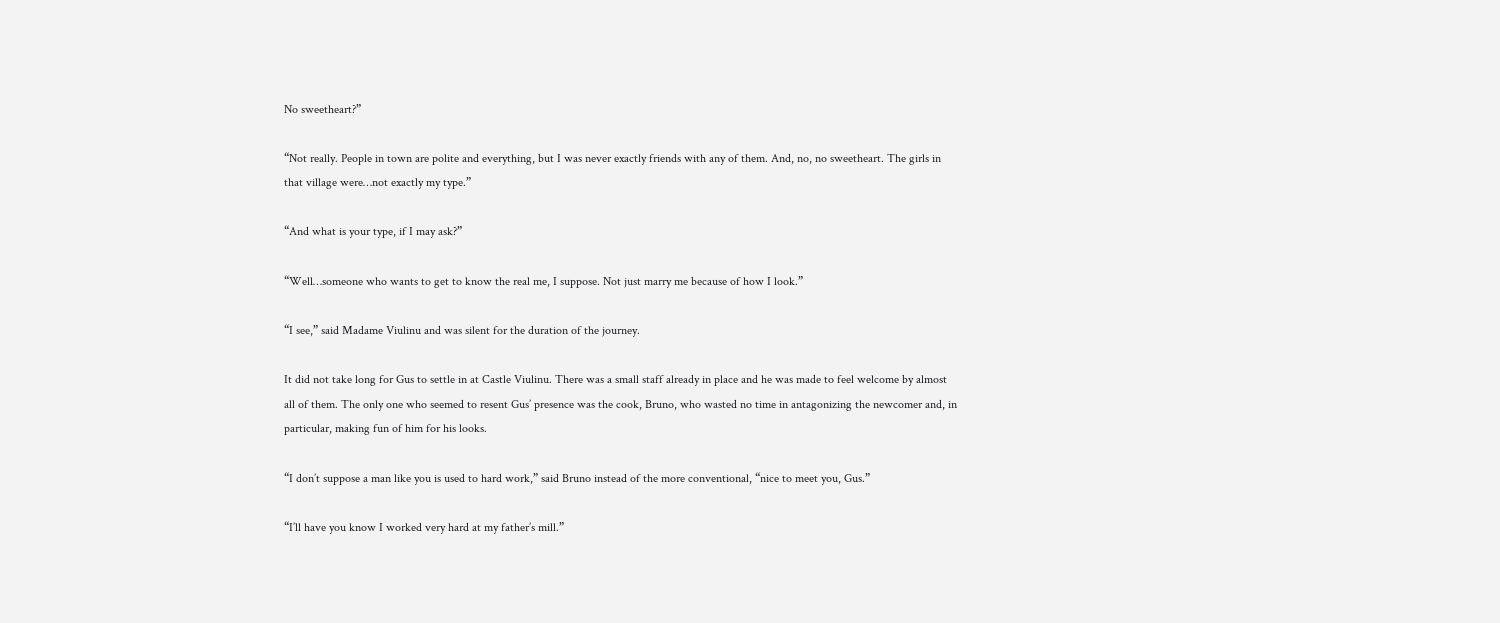No sweetheart?”

“Not really. People in town are polite and everything, but I was never exactly friends with any of them. And, no, no sweetheart. The girls in that village were…not exactly my type.”

“And what is your type, if I may ask?”

“Well…someone who wants to get to know the real me, I suppose. Not just marry me because of how I look.”

“I see,” said Madame Viulinu and was silent for the duration of the journey.

It did not take long for Gus to settle in at Castle Viulinu. There was a small staff already in place and he was made to feel welcome by almost all of them. The only one who seemed to resent Gus’ presence was the cook, Bruno, who wasted no time in antagonizing the newcomer and, in particular, making fun of him for his looks.

“I don’t suppose a man like you is used to hard work,” said Bruno instead of the more conventional, “nice to meet you, Gus.”

“I’ll have you know I worked very hard at my father’s mill.”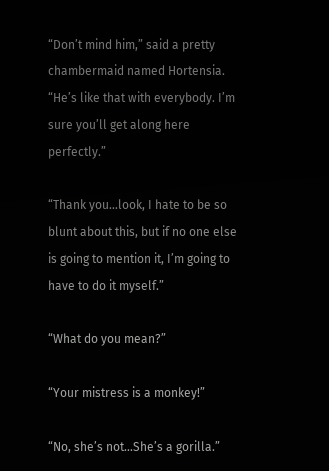“Don’t mind him,” said a pretty chambermaid named Hortensia. “He’s like that with everybody. I’m sure you’ll get along here perfectly.”

“Thank you…look, I hate to be so blunt about this, but if no one else is going to mention it, I’m going to have to do it myself.”

“What do you mean?”

“Your mistress is a monkey!”

“No, she’s not…She’s a gorilla.”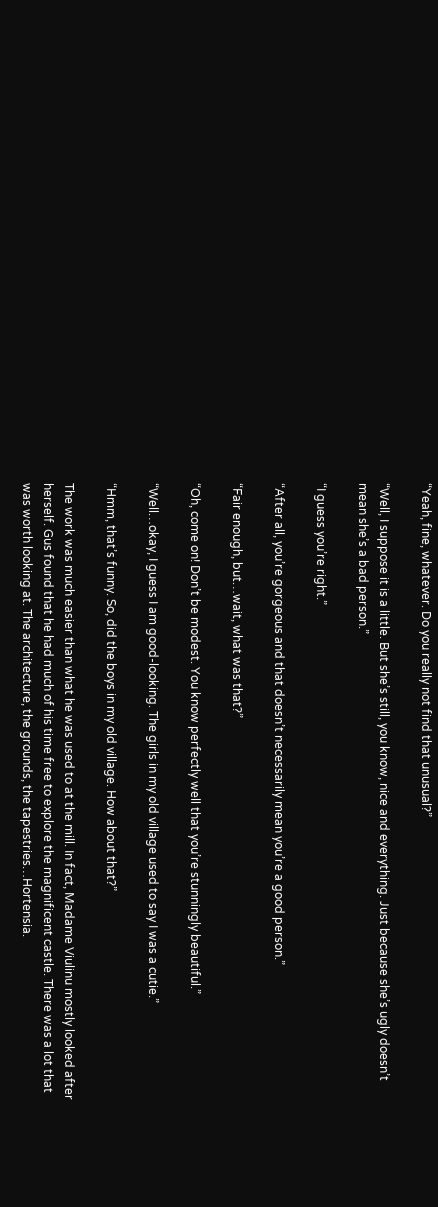“Yeah, fine, whatever. Do you really not find that unusual?”

“Well, I suppose it is a little. But she’s still, you know, nice and everything. Just because she’s ugly doesn’t mean she’s a bad person.”

“I guess you’re right.”

“After all, you’re gorgeous and that doesn’t necessarily mean you’re a good person.”

“Fair enough, but…wait, what was that?”

“Oh, come on! Don’t be modest. You know perfectly well that you’re stunningly beautiful.”

“Well…okay, I guess I am good-looking. The girls in my old village used to say I was a cutie.”

“Hmm, that’s funny. So, did the boys in my old village. How about that?”

The work was much easier than what he was used to at the mill. In fact, Madame Viulinu mostly looked after herself. Gus found that he had much of his time free to explore the magnificent castle. There was a lot that was worth looking at. The architecture, the grounds, the tapestries…Hortensia.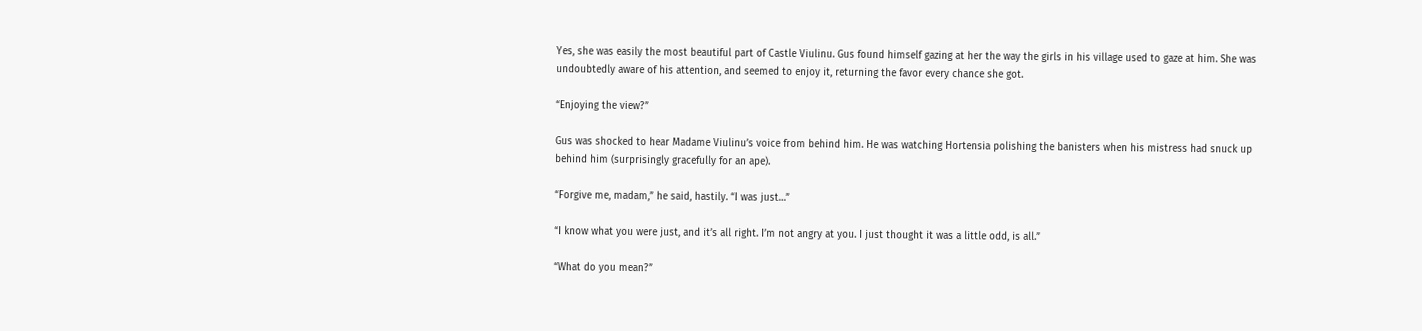Yes, she was easily the most beautiful part of Castle Viulinu. Gus found himself gazing at her the way the girls in his village used to gaze at him. She was undoubtedly aware of his attention, and seemed to enjoy it, returning the favor every chance she got.

“Enjoying the view?”

Gus was shocked to hear Madame Viulinu’s voice from behind him. He was watching Hortensia polishing the banisters when his mistress had snuck up behind him (surprisingly gracefully for an ape).

“Forgive me, madam,” he said, hastily. “I was just…”

“I know what you were just, and it’s all right. I’m not angry at you. I just thought it was a little odd, is all.”

“What do you mean?”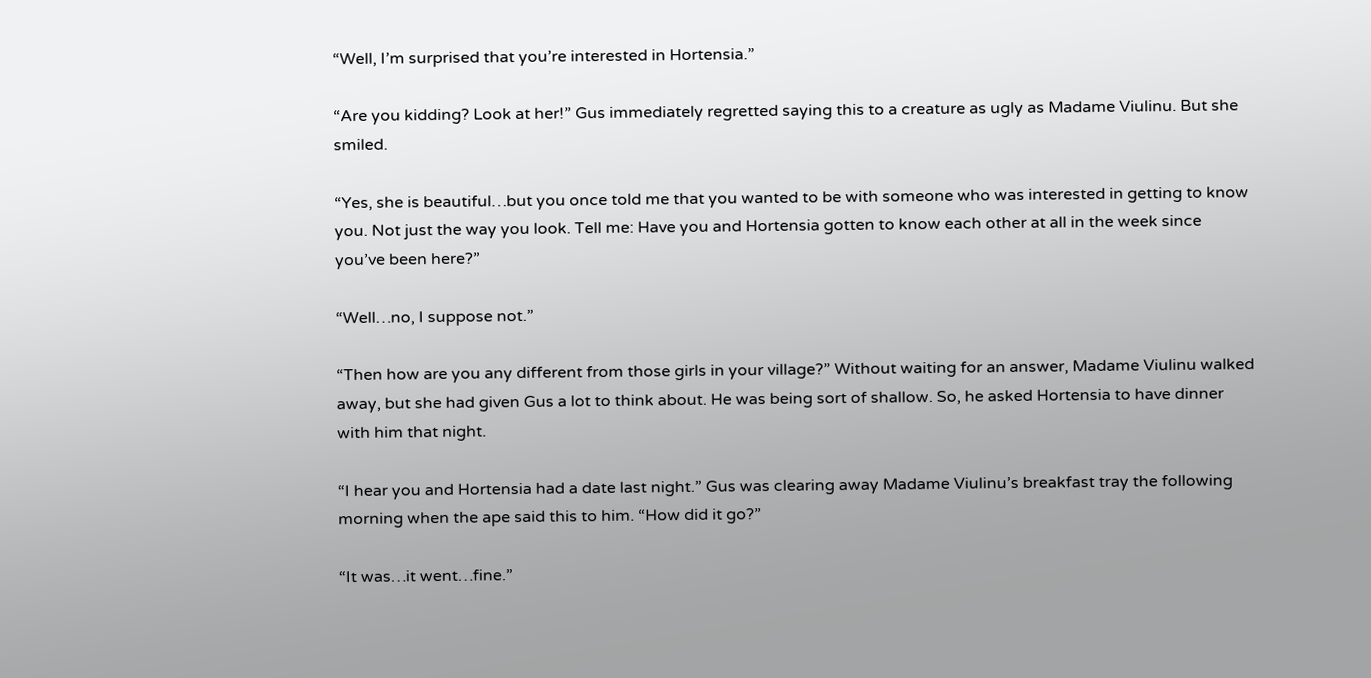“Well, I’m surprised that you’re interested in Hortensia.”

“Are you kidding? Look at her!” Gus immediately regretted saying this to a creature as ugly as Madame Viulinu. But she smiled.

“Yes, she is beautiful…but you once told me that you wanted to be with someone who was interested in getting to know you. Not just the way you look. Tell me: Have you and Hortensia gotten to know each other at all in the week since you’ve been here?”

“Well…no, I suppose not.”

“Then how are you any different from those girls in your village?” Without waiting for an answer, Madame Viulinu walked away, but she had given Gus a lot to think about. He was being sort of shallow. So, he asked Hortensia to have dinner with him that night.

“I hear you and Hortensia had a date last night.” Gus was clearing away Madame Viulinu’s breakfast tray the following morning when the ape said this to him. “How did it go?”

“It was…it went…fine.”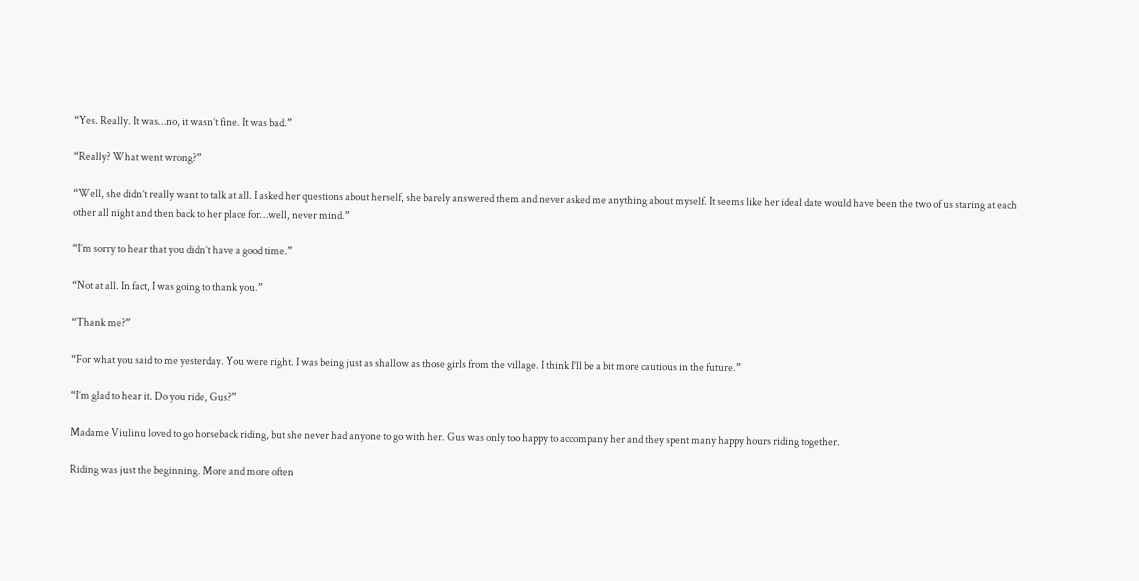“Yes. Really. It was…no, it wasn’t fine. It was bad.”

“Really? What went wrong?”

“Well, she didn’t really want to talk at all. I asked her questions about herself, she barely answered them and never asked me anything about myself. It seems like her ideal date would have been the two of us staring at each other all night and then back to her place for…well, never mind.”

“I’m sorry to hear that you didn’t have a good time.”

“Not at all. In fact, I was going to thank you.”

“Thank me?”

“For what you said to me yesterday. You were right. I was being just as shallow as those girls from the village. I think I’ll be a bit more cautious in the future.”

“I’m glad to hear it. Do you ride, Gus?”

Madame Viulinu loved to go horseback riding, but she never had anyone to go with her. Gus was only too happy to accompany her and they spent many happy hours riding together.

Riding was just the beginning. More and more often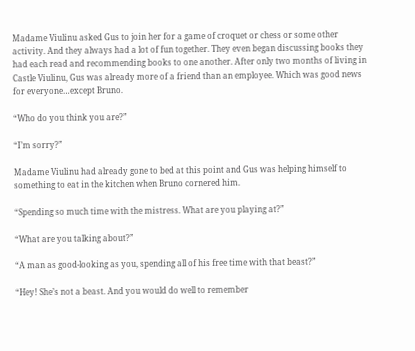Madame Viulinu asked Gus to join her for a game of croquet or chess or some other activity. And they always had a lot of fun together. They even began discussing books they had each read and recommending books to one another. After only two months of living in Castle Viulinu, Gus was already more of a friend than an employee. Which was good news for everyone…except Bruno.

“Who do you think you are?”

“I’m sorry?”

Madame Viulinu had already gone to bed at this point and Gus was helping himself to something to eat in the kitchen when Bruno cornered him.

“Spending so much time with the mistress. What are you playing at?”

“What are you talking about?”

“A man as good-looking as you, spending all of his free time with that beast?”

“Hey! She’s not a beast. And you would do well to remember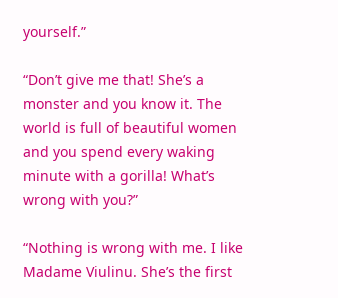yourself.”

“Don’t give me that! She’s a monster and you know it. The world is full of beautiful women and you spend every waking minute with a gorilla! What’s wrong with you?”

“Nothing is wrong with me. I like Madame Viulinu. She’s the first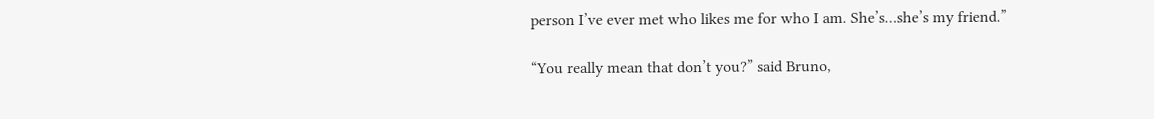person I’ve ever met who likes me for who I am. She’s…she’s my friend.”

“You really mean that don’t you?” said Bruno,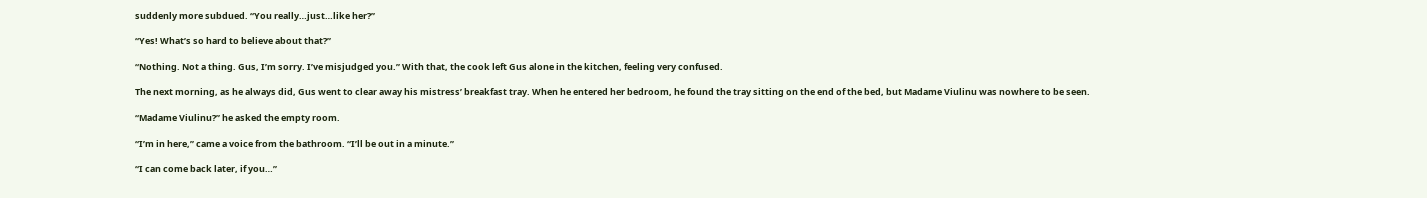suddenly more subdued. “You really…just…like her?”

“Yes! What’s so hard to believe about that?”

“Nothing. Not a thing. Gus, I’m sorry. I’ve misjudged you.” With that, the cook left Gus alone in the kitchen, feeling very confused.

The next morning, as he always did, Gus went to clear away his mistress’ breakfast tray. When he entered her bedroom, he found the tray sitting on the end of the bed, but Madame Viulinu was nowhere to be seen.

“Madame Viulinu?” he asked the empty room.

“I’m in here,” came a voice from the bathroom. “I’ll be out in a minute.”

“I can come back later, if you…”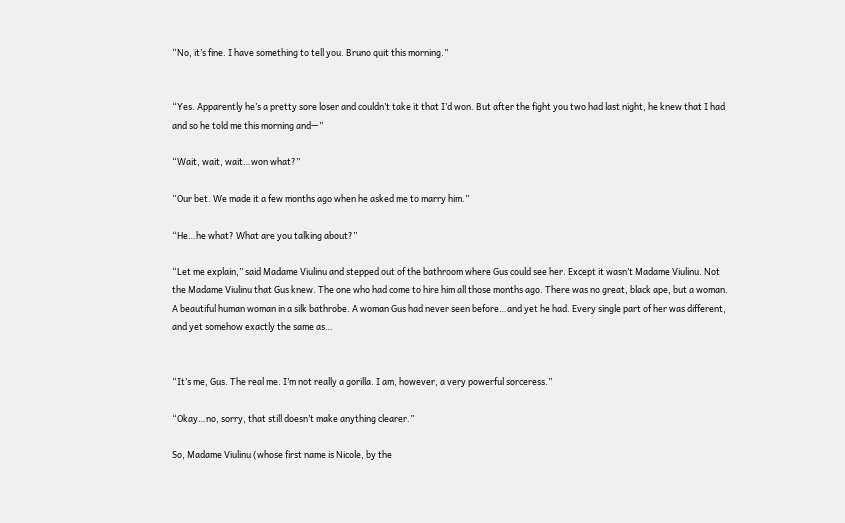“No, it’s fine. I have something to tell you. Bruno quit this morning.”


“Yes. Apparently he’s a pretty sore loser and couldn’t take it that I’d won. But after the fight you two had last night, he knew that I had and so he told me this morning and—”

“Wait, wait, wait…won what?”

“Our bet. We made it a few months ago when he asked me to marry him.”

“He…he what? What are you talking about?”

“Let me explain,” said Madame Viulinu and stepped out of the bathroom where Gus could see her. Except it wasn’t Madame Viulinu. Not the Madame Viulinu that Gus knew. The one who had come to hire him all those months ago. There was no great, black ape, but a woman. A beautiful human woman in a silk bathrobe. A woman Gus had never seen before…and yet he had. Every single part of her was different, and yet somehow exactly the same as…


“It’s me, Gus. The real me. I’m not really a gorilla. I am, however, a very powerful sorceress.”

“Okay…no, sorry, that still doesn’t make anything clearer.”

So, Madame Viulinu (whose first name is Nicole, by the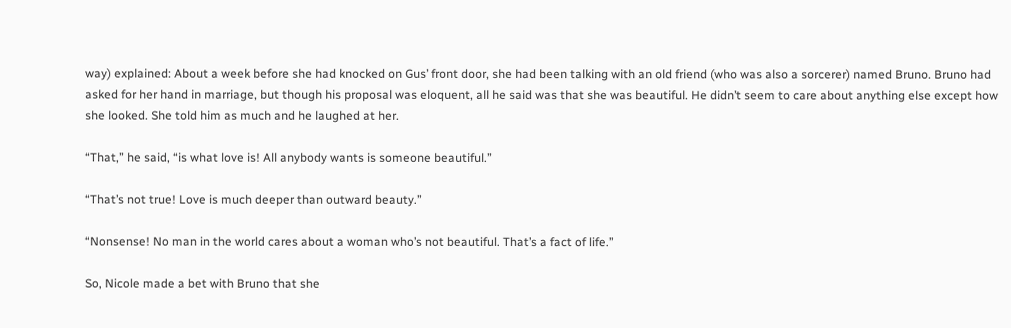way) explained: About a week before she had knocked on Gus’ front door, she had been talking with an old friend (who was also a sorcerer) named Bruno. Bruno had asked for her hand in marriage, but though his proposal was eloquent, all he said was that she was beautiful. He didn’t seem to care about anything else except how she looked. She told him as much and he laughed at her.

“That,” he said, “is what love is! All anybody wants is someone beautiful.”

“That’s not true! Love is much deeper than outward beauty.”

“Nonsense! No man in the world cares about a woman who’s not beautiful. That’s a fact of life.”

So, Nicole made a bet with Bruno that she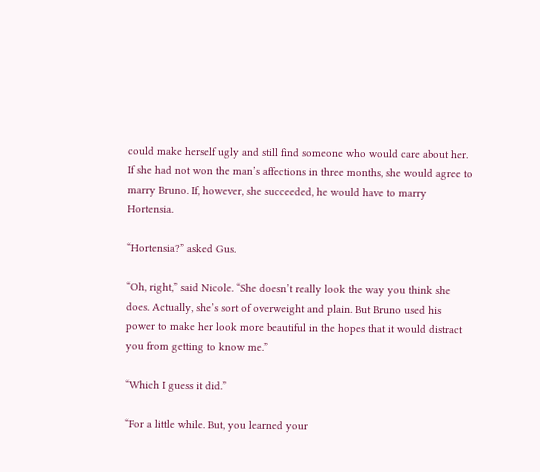could make herself ugly and still find someone who would care about her. If she had not won the man’s affections in three months, she would agree to marry Bruno. If, however, she succeeded, he would have to marry Hortensia.

“Hortensia?” asked Gus.

“Oh, right,” said Nicole. “She doesn’t really look the way you think she does. Actually, she’s sort of overweight and plain. But Bruno used his power to make her look more beautiful in the hopes that it would distract you from getting to know me.”

“Which I guess it did.”

“For a little while. But, you learned your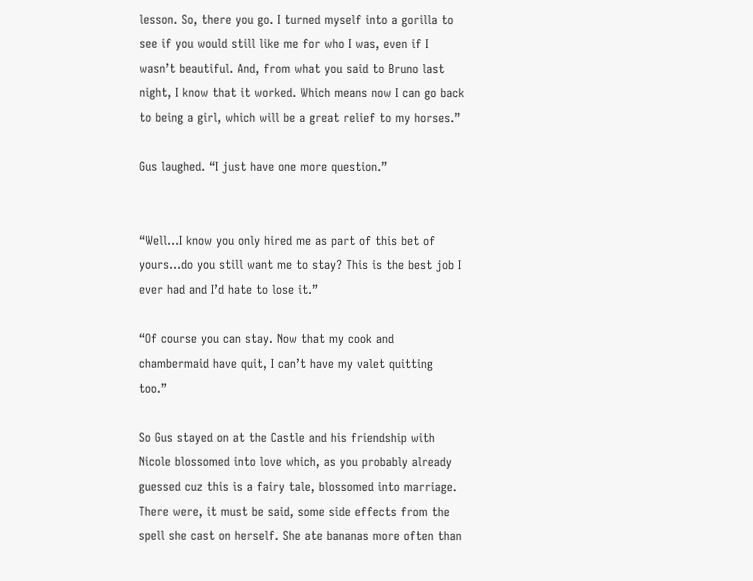lesson. So, there you go. I turned myself into a gorilla to see if you would still like me for who I was, even if I wasn’t beautiful. And, from what you said to Bruno last night, I know that it worked. Which means now I can go back to being a girl, which will be a great relief to my horses.”

Gus laughed. “I just have one more question.”


“Well…I know you only hired me as part of this bet of yours…do you still want me to stay? This is the best job I ever had and I’d hate to lose it.”

“Of course you can stay. Now that my cook and chambermaid have quit, I can’t have my valet quitting too.”

So Gus stayed on at the Castle and his friendship with Nicole blossomed into love which, as you probably already guessed cuz this is a fairy tale, blossomed into marriage. There were, it must be said, some side effects from the spell she cast on herself. She ate bananas more often than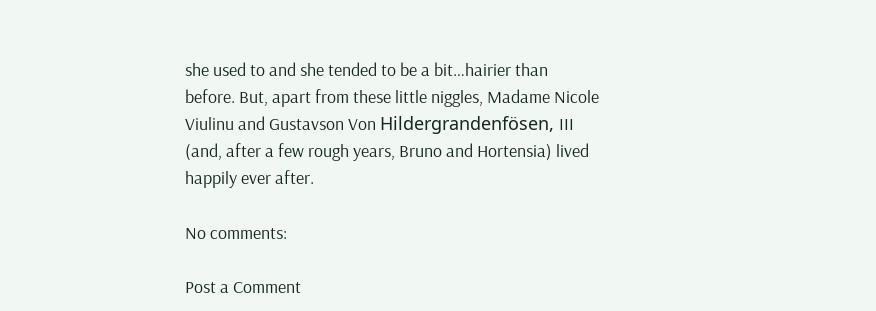she used to and she tended to be a bit…hairier than before. But, apart from these little niggles, Madame Nicole Viulinu and Gustavson Von Hildergrandenfösen, III (and, after a few rough years, Bruno and Hortensia) lived happily ever after.

No comments:

Post a Comment